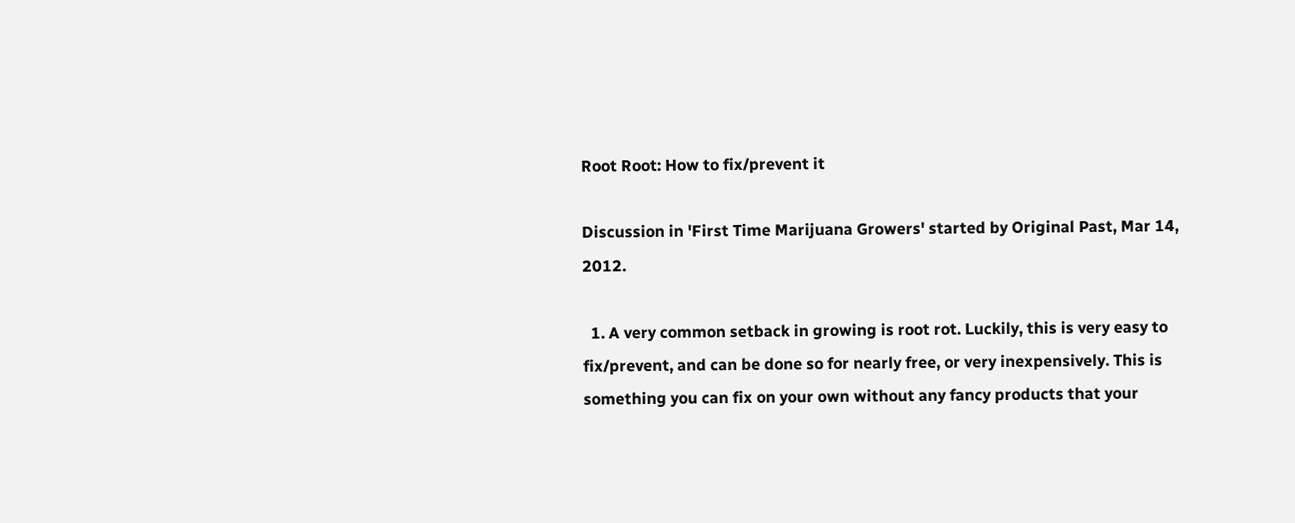Root Root: How to fix/prevent it

Discussion in 'First Time Marijuana Growers' started by Original Past, Mar 14, 2012.

  1. A very common setback in growing is root rot. Luckily, this is very easy to fix/prevent, and can be done so for nearly free, or very inexpensively. This is something you can fix on your own without any fancy products that your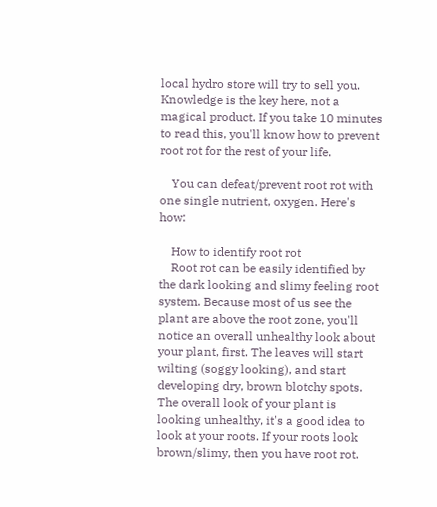local hydro store will try to sell you. Knowledge is the key here, not a magical product. If you take 10 minutes to read this, you'll know how to prevent root rot for the rest of your life.

    You can defeat/prevent root rot with one single nutrient, oxygen. Here's how:

    How to identify root rot
    Root rot can be easily identified by the dark looking and slimy feeling root system. Because most of us see the plant are above the root zone, you'll notice an overall unhealthy look about your plant, first. The leaves will start wilting (soggy looking), and start developing dry, brown blotchy spots. The overall look of your plant is looking unhealthy, it's a good idea to look at your roots. If your roots look brown/slimy, then you have root rot.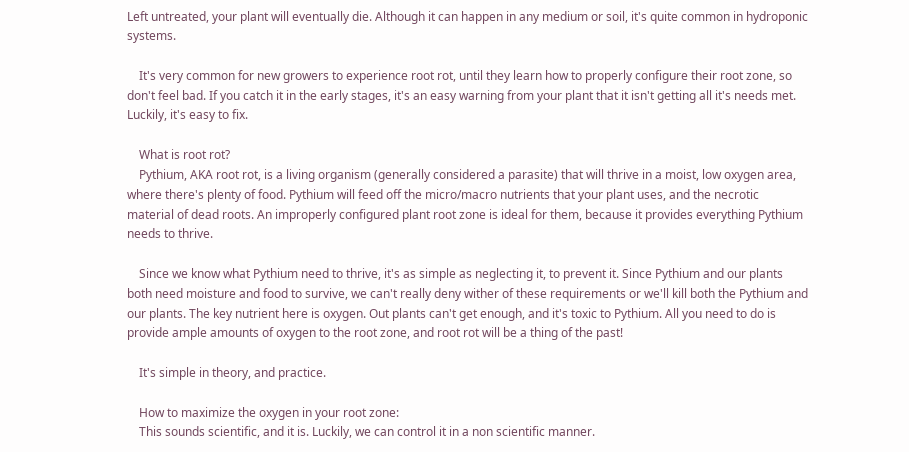Left untreated, your plant will eventually die. Although it can happen in any medium or soil, it's quite common in hydroponic systems.

    It's very common for new growers to experience root rot, until they learn how to properly configure their root zone, so don't feel bad. If you catch it in the early stages, it's an easy warning from your plant that it isn't getting all it's needs met. Luckily, it's easy to fix.

    What is root rot?
    Pythium, AKA root rot, is a living organism (generally considered a parasite) that will thrive in a moist, low oxygen area, where there's plenty of food. Pythium will feed off the micro/macro nutrients that your plant uses, and the necrotic material of dead roots. An improperly configured plant root zone is ideal for them, because it provides everything Pythium needs to thrive.

    Since we know what Pythium need to thrive, it's as simple as neglecting it, to prevent it. Since Pythium and our plants both need moisture and food to survive, we can't really deny wither of these requirements or we'll kill both the Pythium and our plants. The key nutrient here is oxygen. Out plants can't get enough, and it's toxic to Pythium. All you need to do is provide ample amounts of oxygen to the root zone, and root rot will be a thing of the past!

    It's simple in theory, and practice.

    How to maximize the oxygen in your root zone:
    This sounds scientific, and it is. Luckily, we can control it in a non scientific manner.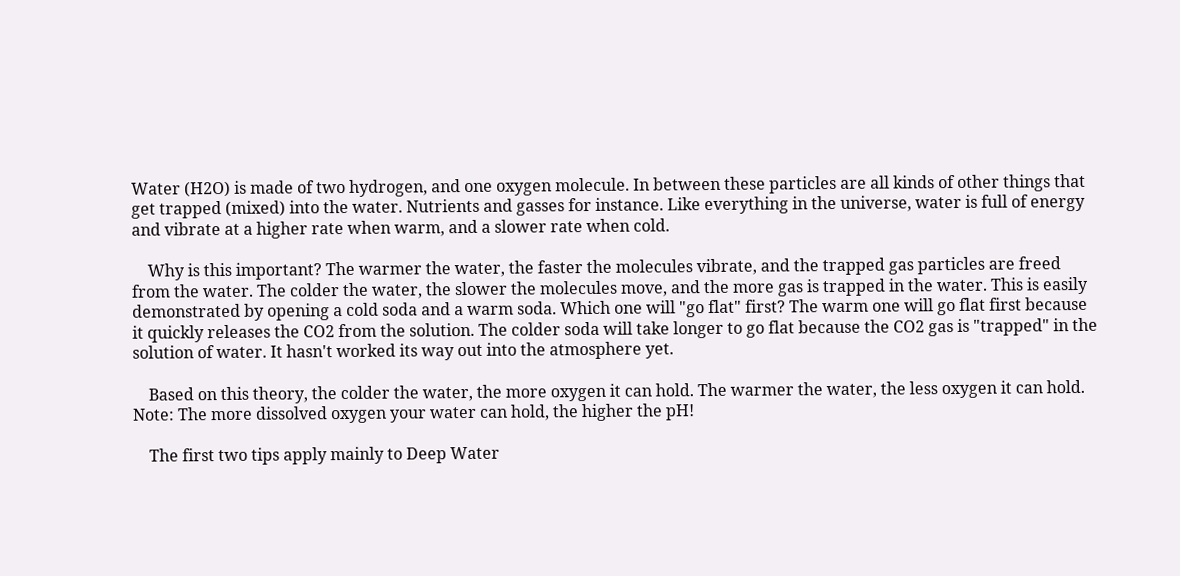Water (H2O) is made of two hydrogen, and one oxygen molecule. In between these particles are all kinds of other things that get trapped (mixed) into the water. Nutrients and gasses for instance. Like everything in the universe, water is full of energy and vibrate at a higher rate when warm, and a slower rate when cold.

    Why is this important? The warmer the water, the faster the molecules vibrate, and the trapped gas particles are freed from the water. The colder the water, the slower the molecules move, and the more gas is trapped in the water. This is easily demonstrated by opening a cold soda and a warm soda. Which one will "go flat" first? The warm one will go flat first because it quickly releases the CO2 from the solution. The colder soda will take longer to go flat because the CO2 gas is "trapped" in the solution of water. It hasn't worked its way out into the atmosphere yet.

    Based on this theory, the colder the water, the more oxygen it can hold. The warmer the water, the less oxygen it can hold. Note: The more dissolved oxygen your water can hold, the higher the pH!

    The first two tips apply mainly to Deep Water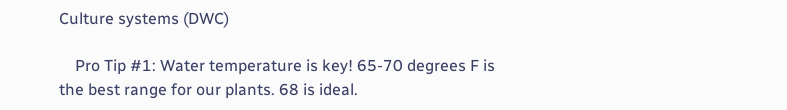Culture systems (DWC)

    Pro Tip #1: Water temperature is key! 65-70 degrees F is the best range for our plants. 68 is ideal.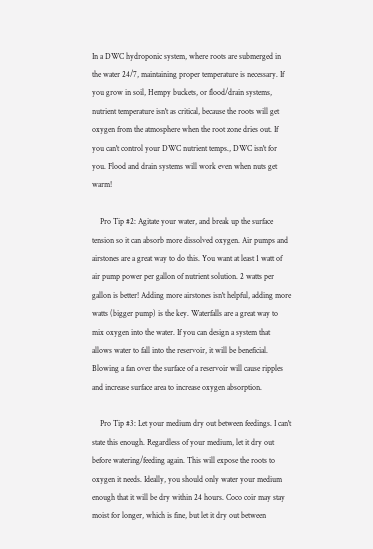In a DWC hydroponic system, where roots are submerged in the water 24/7, maintaining proper temperature is necessary. If you grow in soil, Hempy buckets, or flood/drain systems, nutrient temperature isn't as critical, because the roots will get oxygen from the atmosphere when the root zone dries out. If you can't control your DWC nutrient temps., DWC isn't for you. Flood and drain systems will work even when nuts get warm!

    Pro Tip #2: Agitate your water, and break up the surface tension so it can absorb more dissolved oxygen. Air pumps and airstones are a great way to do this. You want at least 1 watt of air pump power per gallon of nutrient solution. 2 watts per gallon is better! Adding more airstones isn't helpful, adding more watts (bigger pump) is the key. Waterfalls are a great way to mix oxygen into the water. If you can design a system that allows water to fall into the reservoir, it will be beneficial. Blowing a fan over the surface of a reservoir will cause ripples and increase surface area to increase oxygen absorption.

    Pro Tip #3: Let your medium dry out between feedings. I can't state this enough. Regardless of your medium, let it dry out before watering/feeding again. This will expose the roots to oxygen it needs. Ideally, you should only water your medium enough that it will be dry within 24 hours. Coco coir may stay moist for longer, which is fine, but let it dry out between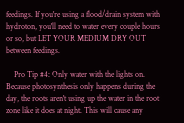feedings. If you're using a flood/drain system with hydroton, you'll need to water every couple hours or so, but LET YOUR MEDIUM DRY OUT between feedings.

    Pro Tip #4: Only water with the lights on. Because photosynthesis only happens during the day, the roots aren't using up the water in the root zone like it does at night. This will cause any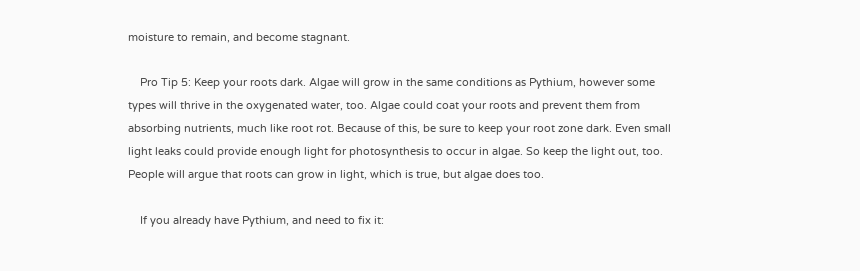moisture to remain, and become stagnant.

    Pro Tip 5: Keep your roots dark. Algae will grow in the same conditions as Pythium, however some types will thrive in the oxygenated water, too. Algae could coat your roots and prevent them from absorbing nutrients, much like root rot. Because of this, be sure to keep your root zone dark. Even small light leaks could provide enough light for photosynthesis to occur in algae. So keep the light out, too. People will argue that roots can grow in light, which is true, but algae does too.

    If you already have Pythium, and need to fix it: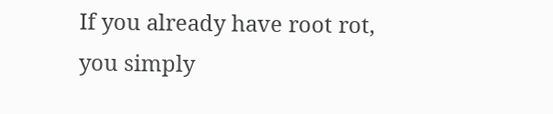If you already have root rot, you simply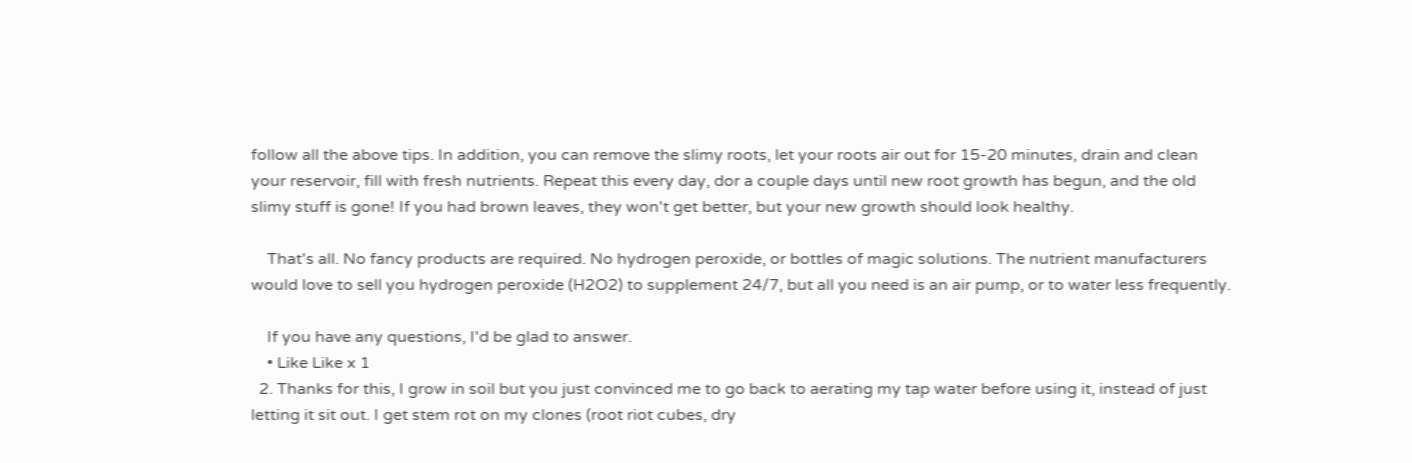follow all the above tips. In addition, you can remove the slimy roots, let your roots air out for 15-20 minutes, drain and clean your reservoir, fill with fresh nutrients. Repeat this every day, dor a couple days until new root growth has begun, and the old slimy stuff is gone! If you had brown leaves, they won't get better, but your new growth should look healthy.

    That's all. No fancy products are required. No hydrogen peroxide, or bottles of magic solutions. The nutrient manufacturers would love to sell you hydrogen peroxide (H2O2) to supplement 24/7, but all you need is an air pump, or to water less frequently.

    If you have any questions, I'd be glad to answer.
    • Like Like x 1
  2. Thanks for this, I grow in soil but you just convinced me to go back to aerating my tap water before using it, instead of just letting it sit out. I get stem rot on my clones (root riot cubes, dry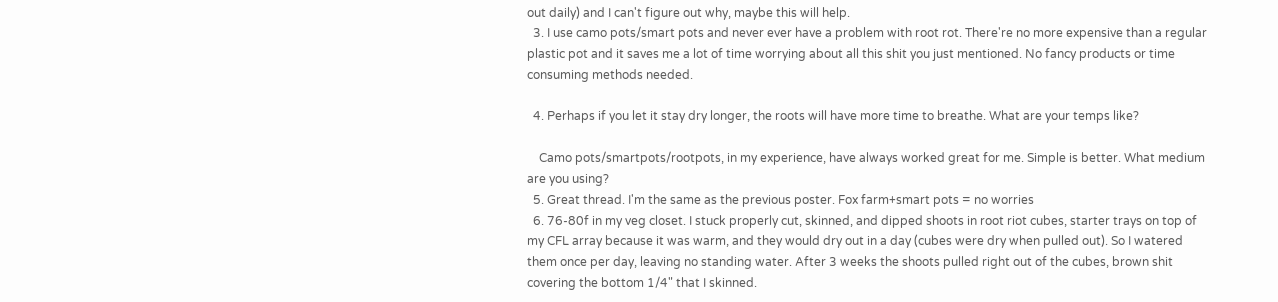out daily) and I can't figure out why, maybe this will help.
  3. I use camo pots/smart pots and never ever have a problem with root rot. There're no more expensive than a regular plastic pot and it saves me a lot of time worrying about all this shit you just mentioned. No fancy products or time consuming methods needed.

  4. Perhaps if you let it stay dry longer, the roots will have more time to breathe. What are your temps like?

    Camo pots/smartpots/rootpots, in my experience, have always worked great for me. Simple is better. What medium are you using?
  5. Great thread. I'm the same as the previous poster. Fox farm+smart pots = no worries
  6. 76-80f in my veg closet. I stuck properly cut, skinned, and dipped shoots in root riot cubes, starter trays on top of my CFL array because it was warm, and they would dry out in a day (cubes were dry when pulled out). So I watered them once per day, leaving no standing water. After 3 weeks the shoots pulled right out of the cubes, brown shit covering the bottom 1/4" that I skinned.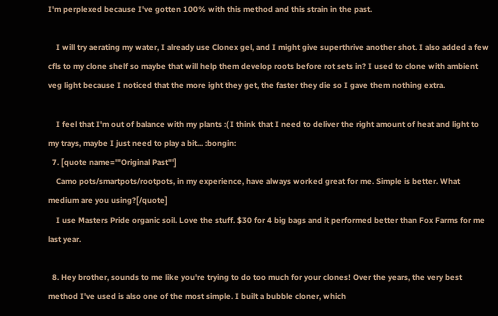I'm perplexed because I've gotten 100% with this method and this strain in the past.

    I will try aerating my water, I already use Clonex gel, and I might give superthrive another shot. I also added a few cfls to my clone shelf so maybe that will help them develop roots before rot sets in? I used to clone with ambient veg light because I noticed that the more ight they get, the faster they die so I gave them nothing extra.

    I feel that I'm out of balance with my plants :( I think that I need to deliver the right amount of heat and light to my trays, maybe I just need to play a bit... :bongin:
  7. [quote name='"Original Past"']
    Camo pots/smartpots/rootpots, in my experience, have always worked great for me. Simple is better. What medium are you using?[/quote]
    I use Masters Pride organic soil. Love the stuff. $30 for 4 big bags and it performed better than Fox Farms for me last year.

  8. Hey brother, sounds to me like you're trying to do too much for your clones! Over the years, the very best method I've used is also one of the most simple. I built a bubble cloner, which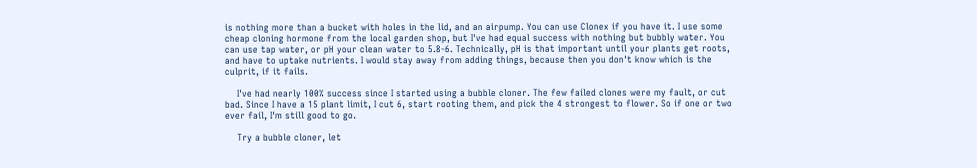is nothing more than a bucket with holes in the lid, and an airpump. You can use Clonex if you have it. I use some cheap cloning hormone from the local garden shop, but I've had equal success with nothing but bubbly water. You can use tap water, or pH your clean water to 5.8-6. Technically, pH is that important until your plants get roots, and have to uptake nutrients. I would stay away from adding things, because then you don't know which is the culprit, if it fails.

    I've had nearly 100% success since I started using a bubble cloner. The few failed clones were my fault, or cut bad. Since I have a 15 plant limit, I cut 6, start rooting them, and pick the 4 strongest to flower. So if one or two ever fail, I'm still good to go.

    Try a bubble cloner, let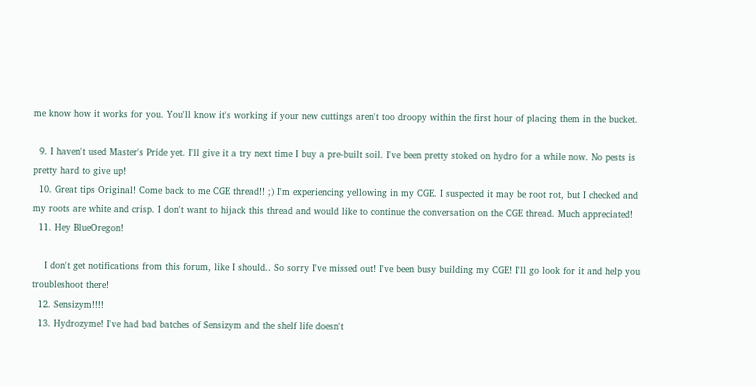me know how it works for you. You'll know it's working if your new cuttings aren't too droopy within the first hour of placing them in the bucket.

  9. I haven't used Master's Pride yet. I'll give it a try next time I buy a pre-built soil. I've been pretty stoked on hydro for a while now. No pests is pretty hard to give up!
  10. Great tips Original! Come back to me CGE thread!! ;) I'm experiencing yellowing in my CGE. I suspected it may be root rot, but I checked and my roots are white and crisp. I don't want to hijack this thread and would like to continue the conversation on the CGE thread. Much appreciated!
  11. Hey BlueOregon!

    I don't get notifications from this forum, like I should.. So sorry I've missed out! I've been busy building my CGE! I'll go look for it and help you troubleshoot there!
  12. Sensizym!!!!
  13. Hydrozyme! I've had bad batches of Sensizym and the shelf life doesn't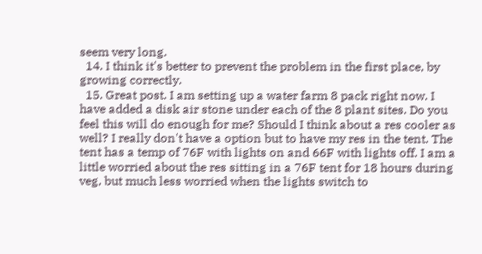seem very long.
  14. I think it's better to prevent the problem in the first place, by growing correctly.
  15. Great post. I am setting up a water farm 8 pack right now. I have added a disk air stone under each of the 8 plant sites. Do you feel this will do enough for me? Should I think about a res cooler as well? I really don't have a option but to have my res in the tent. The tent has a temp of 76F with lights on and 66F with lights off. I am a little worried about the res sitting in a 76F tent for 18 hours during veg, but much less worried when the lights switch to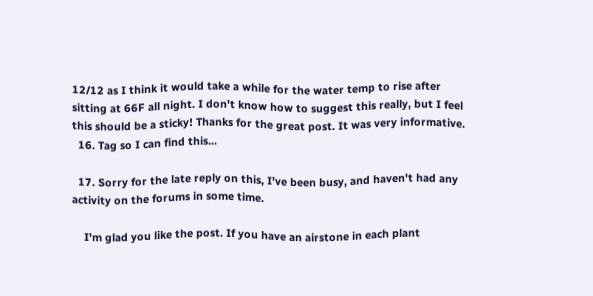12/12 as I think it would take a while for the water temp to rise after sitting at 66F all night. I don't know how to suggest this really, but I feel this should be a sticky! Thanks for the great post. It was very informative.
  16. Tag so I can find this...

  17. Sorry for the late reply on this, I've been busy, and haven't had any activity on the forums in some time.

    I'm glad you like the post. If you have an airstone in each plant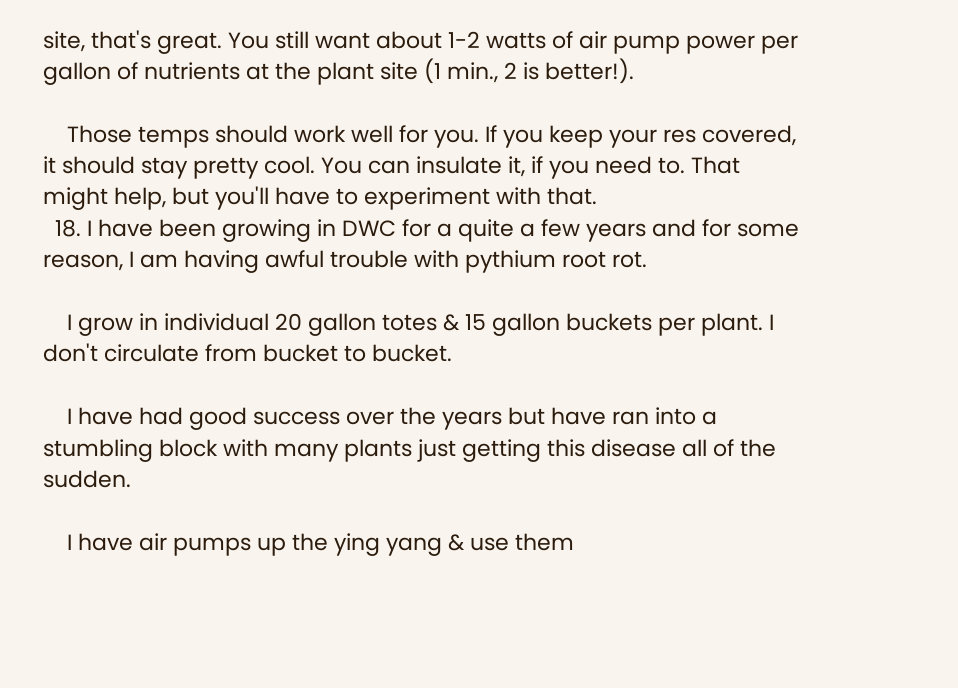site, that's great. You still want about 1-2 watts of air pump power per gallon of nutrients at the plant site (1 min., 2 is better!).

    Those temps should work well for you. If you keep your res covered, it should stay pretty cool. You can insulate it, if you need to. That might help, but you'll have to experiment with that.
  18. I have been growing in DWC for a quite a few years and for some reason, I am having awful trouble with pythium root rot.

    I grow in individual 20 gallon totes & 15 gallon buckets per plant. I don't circulate from bucket to bucket.

    I have had good success over the years but have ran into a stumbling block with many plants just getting this disease all of the sudden.

    I have air pumps up the ying yang & use them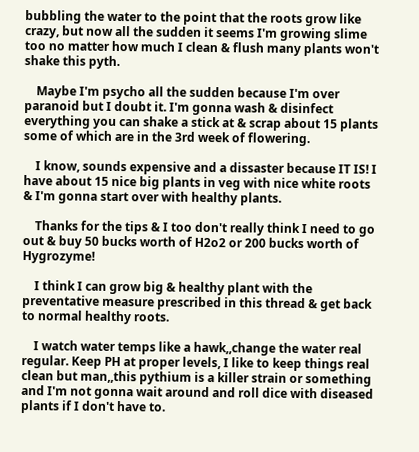bubbling the water to the point that the roots grow like crazy, but now all the sudden it seems I'm growing slime too no matter how much I clean & flush many plants won't shake this pyth.

    Maybe I'm psycho all the sudden because I'm over paranoid but I doubt it. I'm gonna wash & disinfect everything you can shake a stick at & scrap about 15 plants some of which are in the 3rd week of flowering.

    I know, sounds expensive and a dissaster because IT IS! I have about 15 nice big plants in veg with nice white roots & I'm gonna start over with healthy plants.

    Thanks for the tips & I too don't really think I need to go out & buy 50 bucks worth of H2o2 or 200 bucks worth of Hygrozyme!

    I think I can grow big & healthy plant with the preventative measure prescribed in this thread & get back to normal healthy roots.

    I watch water temps like a hawk,,change the water real regular. Keep PH at proper levels, I like to keep things real clean but man,,this pythium is a killer strain or something and I'm not gonna wait around and roll dice with diseased plants if I don't have to.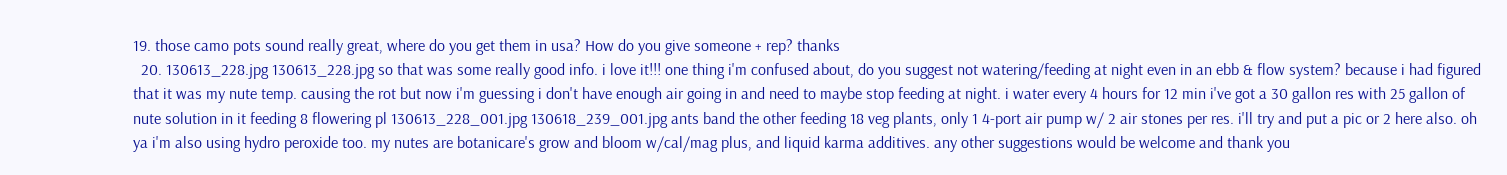19. those camo pots sound really great, where do you get them in usa? How do you give someone + rep? thanks
  20. 130613_228.jpg 130613_228.jpg so that was some really good info. i love it!!! one thing i'm confused about, do you suggest not watering/feeding at night even in an ebb & flow system? because i had figured that it was my nute temp. causing the rot but now i'm guessing i don't have enough air going in and need to maybe stop feeding at night. i water every 4 hours for 12 min i've got a 30 gallon res with 25 gallon of nute solution in it feeding 8 flowering pl 130613_228_001.jpg 130618_239_001.jpg ants band the other feeding 18 veg plants, only 1 4-port air pump w/ 2 air stones per res. i'll try and put a pic or 2 here also. oh ya i'm also using hydro peroxide too. my nutes are botanicare's grow and bloom w/cal/mag plus, and liquid karma additives. any other suggestions would be welcome and thank you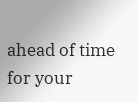ahead of time for your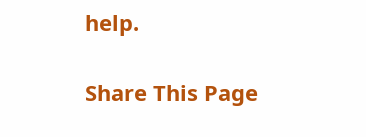help.

Share This Page